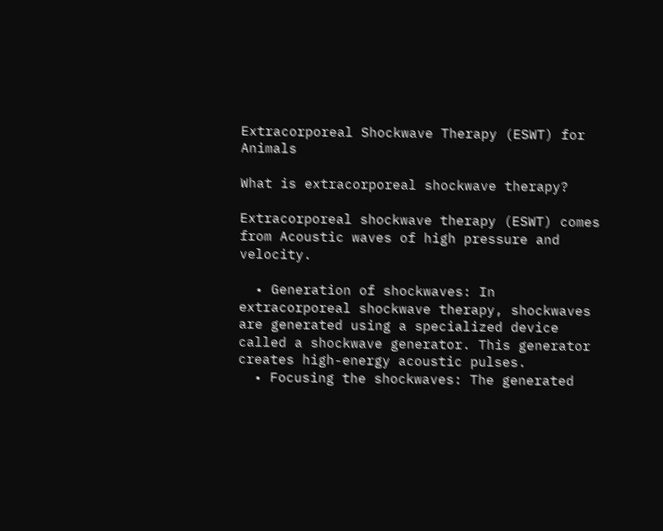Extracorporeal Shockwave Therapy (ESWT) for Animals

What is extracorporeal shockwave therapy?

Extracorporeal shockwave therapy (ESWT) comes from Acoustic waves of high pressure and velocity.

  • Generation of shockwaves: In extracorporeal shockwave therapy, shockwaves are generated using a specialized device called a shockwave generator. This generator creates high-energy acoustic pulses.
  • Focusing the shockwaves: The generated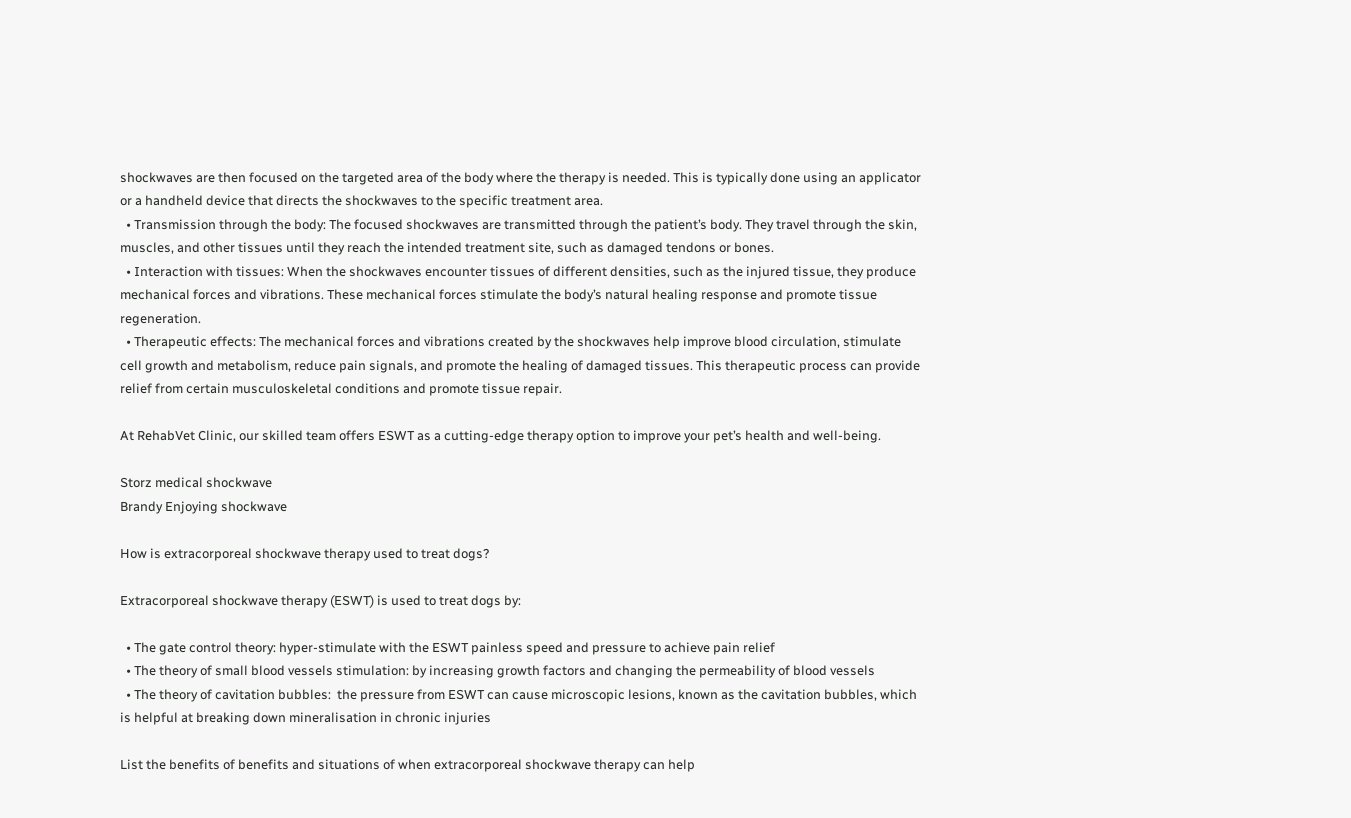shockwaves are then focused on the targeted area of the body where the therapy is needed. This is typically done using an applicator or a handheld device that directs the shockwaves to the specific treatment area.
  • Transmission through the body: The focused shockwaves are transmitted through the patient’s body. They travel through the skin, muscles, and other tissues until they reach the intended treatment site, such as damaged tendons or bones.
  • Interaction with tissues: When the shockwaves encounter tissues of different densities, such as the injured tissue, they produce mechanical forces and vibrations. These mechanical forces stimulate the body’s natural healing response and promote tissue regeneration.
  • Therapeutic effects: The mechanical forces and vibrations created by the shockwaves help improve blood circulation, stimulate cell growth and metabolism, reduce pain signals, and promote the healing of damaged tissues. This therapeutic process can provide relief from certain musculoskeletal conditions and promote tissue repair.

At RehabVet Clinic, our skilled team offers ESWT as a cutting-edge therapy option to improve your pet’s health and well-being.

Storz medical shockwave
Brandy Enjoying shockwave

How is extracorporeal shockwave therapy used to treat dogs?

Extracorporeal shockwave therapy (ESWT) is used to treat dogs by:

  • The gate control theory: hyper-stimulate with the ESWT painless speed and pressure to achieve pain relief
  • The theory of small blood vessels stimulation: by increasing growth factors and changing the permeability of blood vessels
  • The theory of cavitation bubbles:  the pressure from ESWT can cause microscopic lesions, known as the cavitation bubbles, which is helpful at breaking down mineralisation in chronic injuries

List the benefits of benefits and situations of when extracorporeal shockwave therapy can help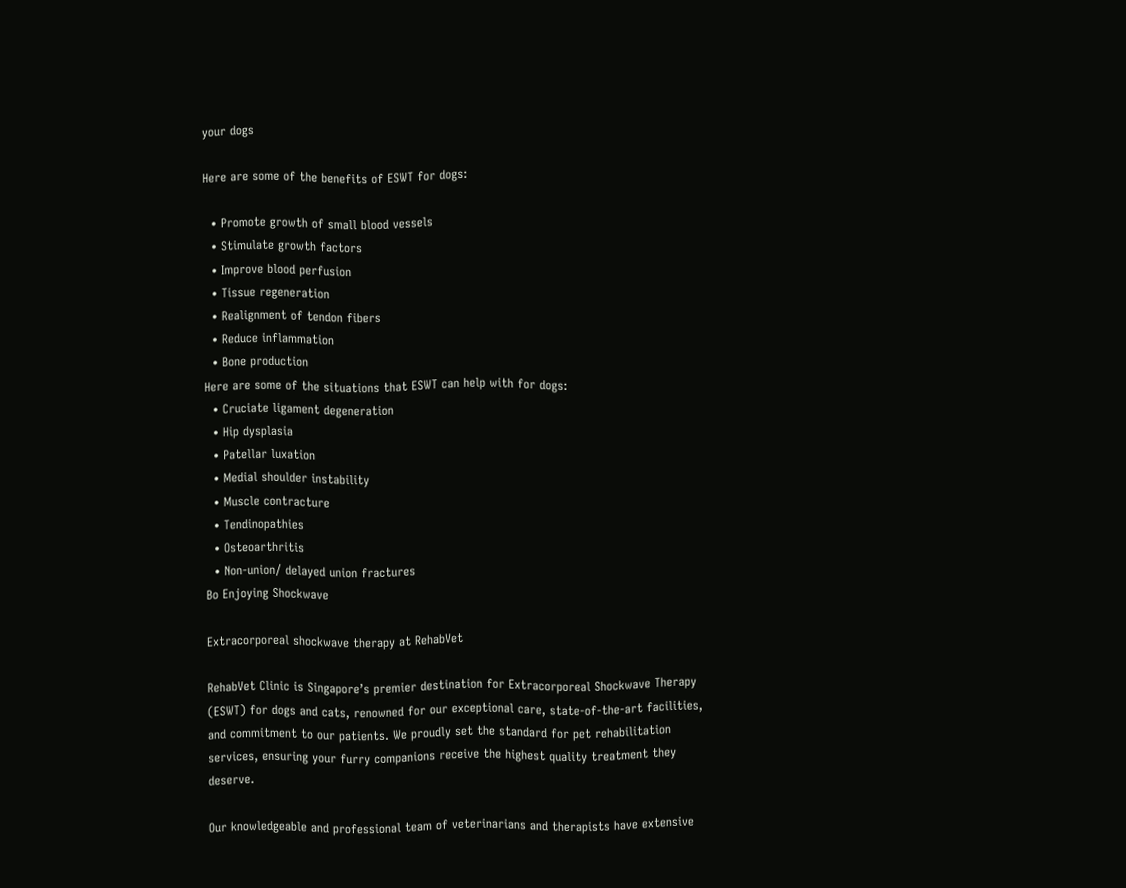your dogs

Here are some of the benefits of ESWT for dogs:

  • Promote growth of small blood vessels
  • Stimulate growth factors
  • Improve blood perfusion
  • Tissue regeneration
  • Realignment of tendon fibers
  • Reduce inflammation
  • Bone production
Here are some of the situations that ESWT can help with for dogs:
  • Cruciate ligament degeneration
  • Hip dysplasia
  • Patellar luxation
  • Medial shoulder instability
  • Muscle contracture
  • Tendinopathies
  • Osteoarthritis
  • Non-union/ delayed union fractures
Bo Enjoying Shockwave

Extracorporeal shockwave therapy at RehabVet

RehabVet Clinic is Singapore’s premier destination for Extracorporeal Shockwave Therapy (ESWT) for dogs and cats, renowned for our exceptional care, state-of-the-art facilities, and commitment to our patients. We proudly set the standard for pet rehabilitation services, ensuring your furry companions receive the highest quality treatment they deserve.

Our knowledgeable and professional team of veterinarians and therapists have extensive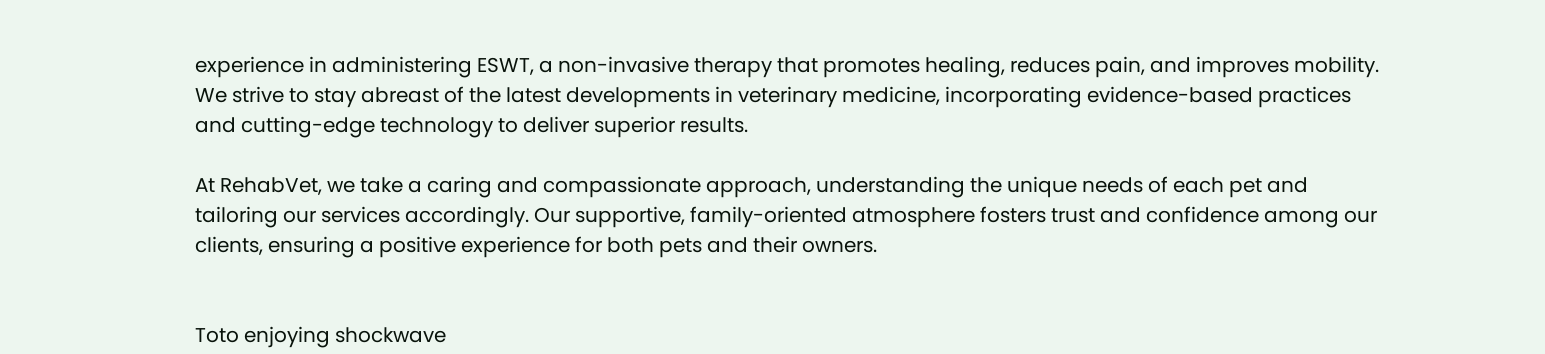experience in administering ESWT, a non-invasive therapy that promotes healing, reduces pain, and improves mobility. We strive to stay abreast of the latest developments in veterinary medicine, incorporating evidence-based practices and cutting-edge technology to deliver superior results.

At RehabVet, we take a caring and compassionate approach, understanding the unique needs of each pet and tailoring our services accordingly. Our supportive, family-oriented atmosphere fosters trust and confidence among our clients, ensuring a positive experience for both pets and their owners.


Toto enjoying shockwave